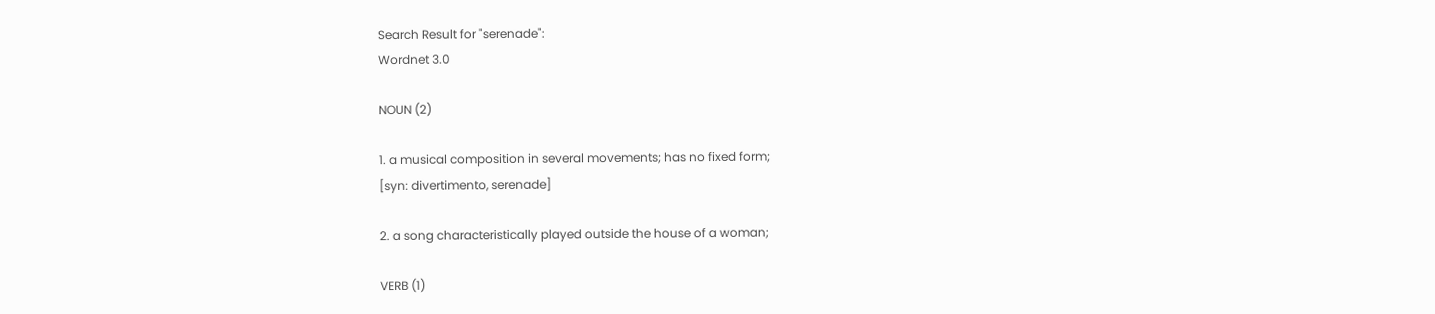Search Result for "serenade":
Wordnet 3.0

NOUN (2)

1. a musical composition in several movements; has no fixed form;
[syn: divertimento, serenade]

2. a song characteristically played outside the house of a woman;

VERB (1)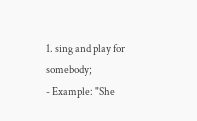1. sing and play for somebody;
- Example: "She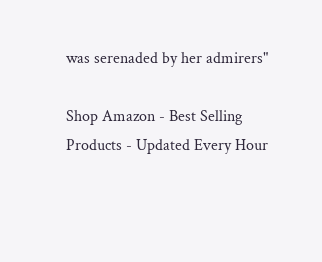was serenaded by her admirers"

Shop Amazon - Best Selling Products - Updated Every Hour